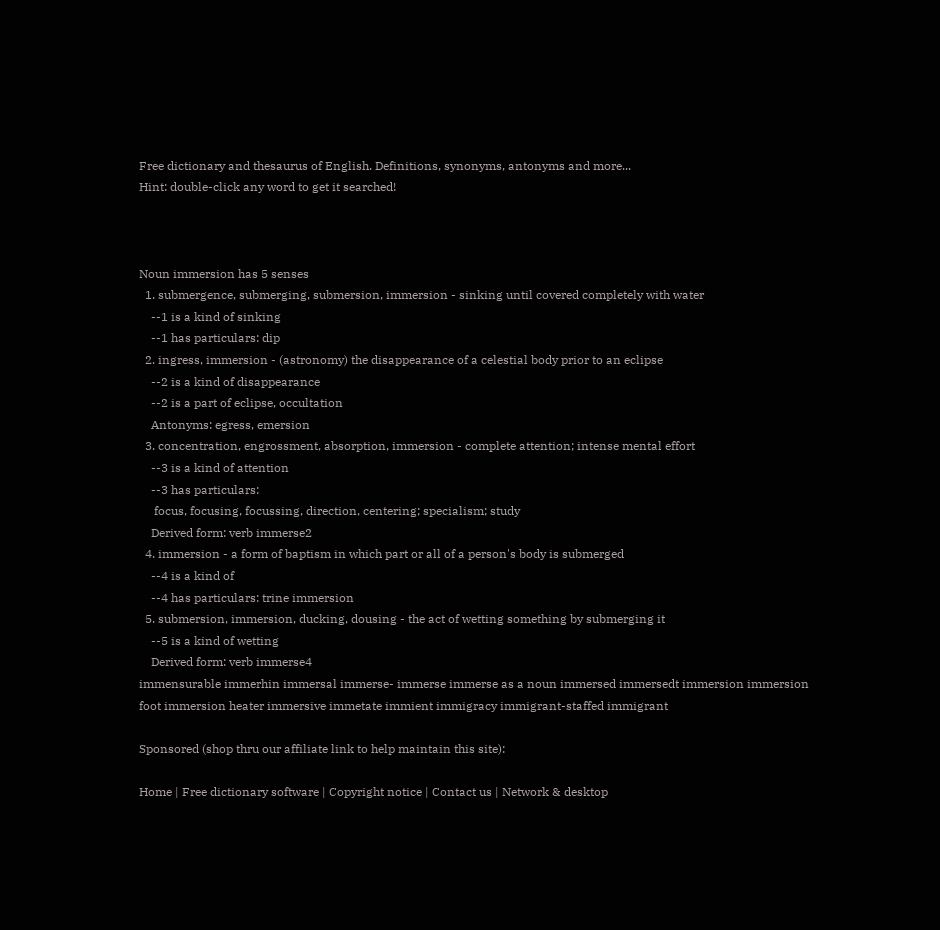Free dictionary and thesaurus of English. Definitions, synonyms, antonyms and more...
Hint: double-click any word to get it searched!



Noun immersion has 5 senses
  1. submergence, submerging, submersion, immersion - sinking until covered completely with water
    --1 is a kind of sinking
    --1 has particulars: dip
  2. ingress, immersion - (astronomy) the disappearance of a celestial body prior to an eclipse
    --2 is a kind of disappearance
    --2 is a part of eclipse, occultation
    Antonyms: egress, emersion
  3. concentration, engrossment, absorption, immersion - complete attention; intense mental effort
    --3 is a kind of attention
    --3 has particulars:
     focus, focusing, focussing, direction, centering; specialism; study
    Derived form: verb immerse2
  4. immersion - a form of baptism in which part or all of a person's body is submerged
    --4 is a kind of
    --4 has particulars: trine immersion
  5. submersion, immersion, ducking, dousing - the act of wetting something by submerging it
    --5 is a kind of wetting
    Derived form: verb immerse4
immensurable immerhin immersal immerse- immerse immerse as a noun immersed immersedt immersion immersion foot immersion heater immersive immetate immient immigracy immigrant-staffed immigrant

Sponsored (shop thru our affiliate link to help maintain this site):

Home | Free dictionary software | Copyright notice | Contact us | Network & desktop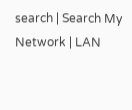search | Search My Network | LAN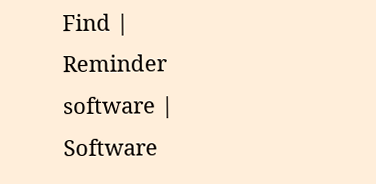Find | Reminder software | Software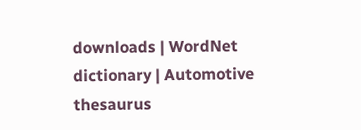downloads | WordNet dictionary | Automotive thesaurus